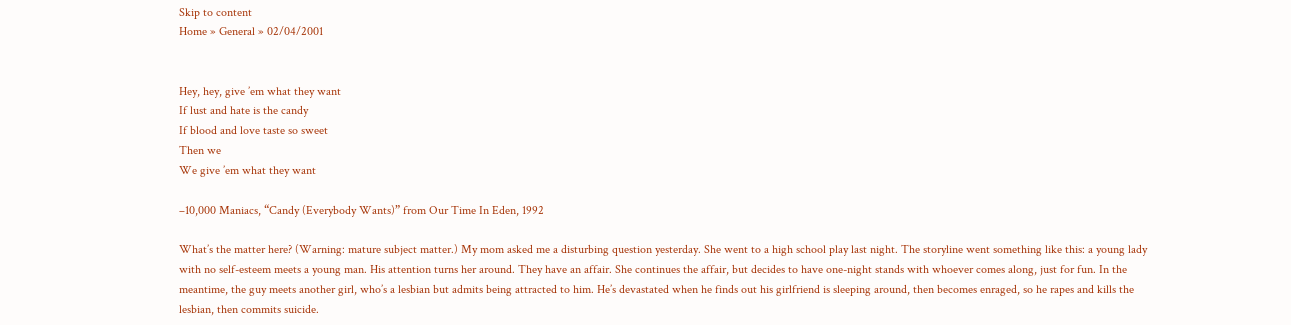Skip to content
Home » General » 02/04/2001


Hey, hey, give ’em what they want
If lust and hate is the candy
If blood and love taste so sweet
Then we
We give ’em what they want

–10,000 Maniacs, “Candy (Everybody Wants)” from Our Time In Eden, 1992

What’s the matter here? (Warning: mature subject matter.) My mom asked me a disturbing question yesterday. She went to a high school play last night. The storyline went something like this: a young lady with no self-esteem meets a young man. His attention turns her around. They have an affair. She continues the affair, but decides to have one-night stands with whoever comes along, just for fun. In the meantime, the guy meets another girl, who’s a lesbian but admits being attracted to him. He’s devastated when he finds out his girlfriend is sleeping around, then becomes enraged, so he rapes and kills the lesbian, then commits suicide.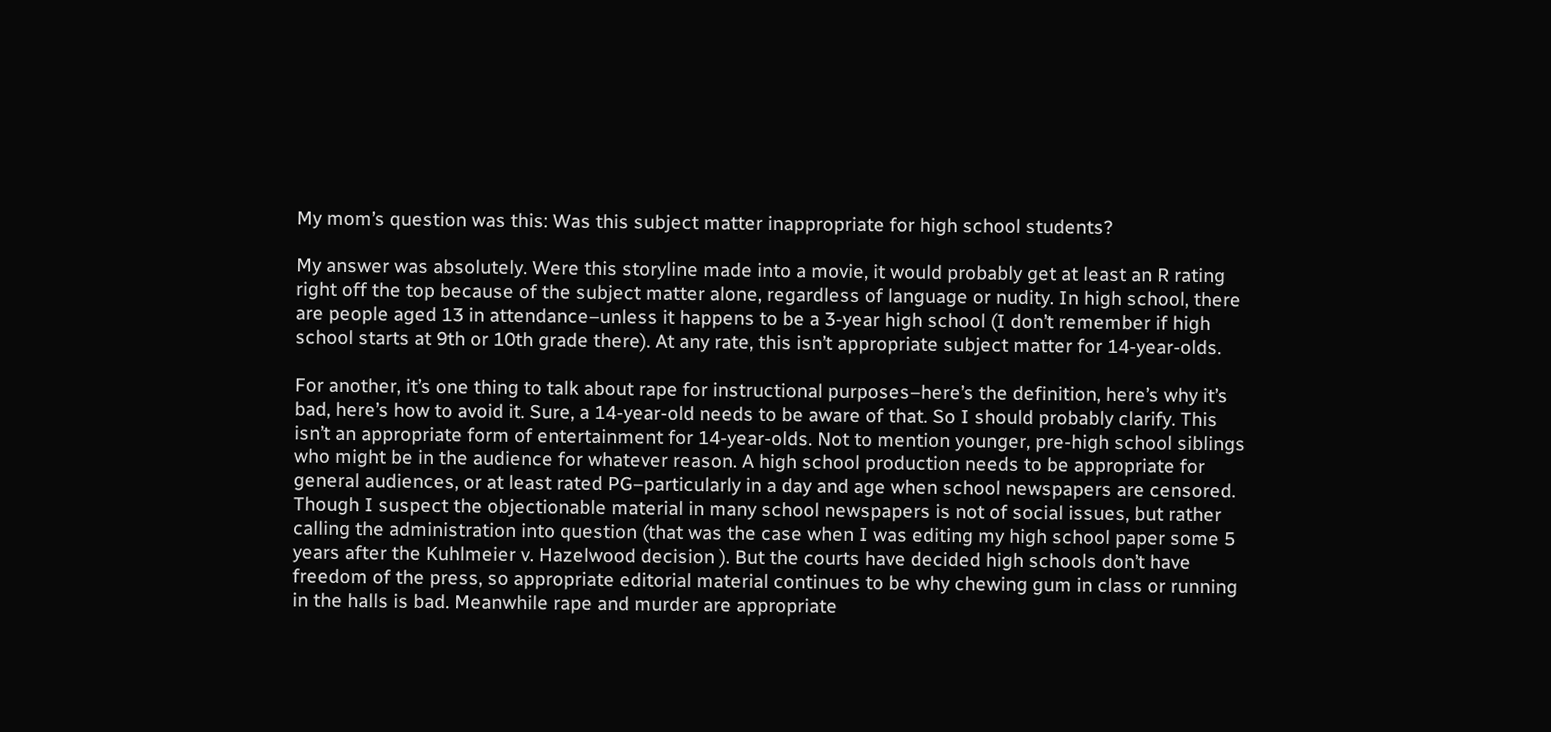My mom’s question was this: Was this subject matter inappropriate for high school students?

My answer was absolutely. Were this storyline made into a movie, it would probably get at least an R rating right off the top because of the subject matter alone, regardless of language or nudity. In high school, there are people aged 13 in attendance–unless it happens to be a 3-year high school (I don’t remember if high school starts at 9th or 10th grade there). At any rate, this isn’t appropriate subject matter for 14-year-olds.

For another, it’s one thing to talk about rape for instructional purposes–here’s the definition, here’s why it’s bad, here’s how to avoid it. Sure, a 14-year-old needs to be aware of that. So I should probably clarify. This isn’t an appropriate form of entertainment for 14-year-olds. Not to mention younger, pre-high school siblings who might be in the audience for whatever reason. A high school production needs to be appropriate for general audiences, or at least rated PG–particularly in a day and age when school newspapers are censored. Though I suspect the objectionable material in many school newspapers is not of social issues, but rather calling the administration into question (that was the case when I was editing my high school paper some 5 years after the Kuhlmeier v. Hazelwood decision ). But the courts have decided high schools don’t have freedom of the press, so appropriate editorial material continues to be why chewing gum in class or running in the halls is bad. Meanwhile rape and murder are appropriate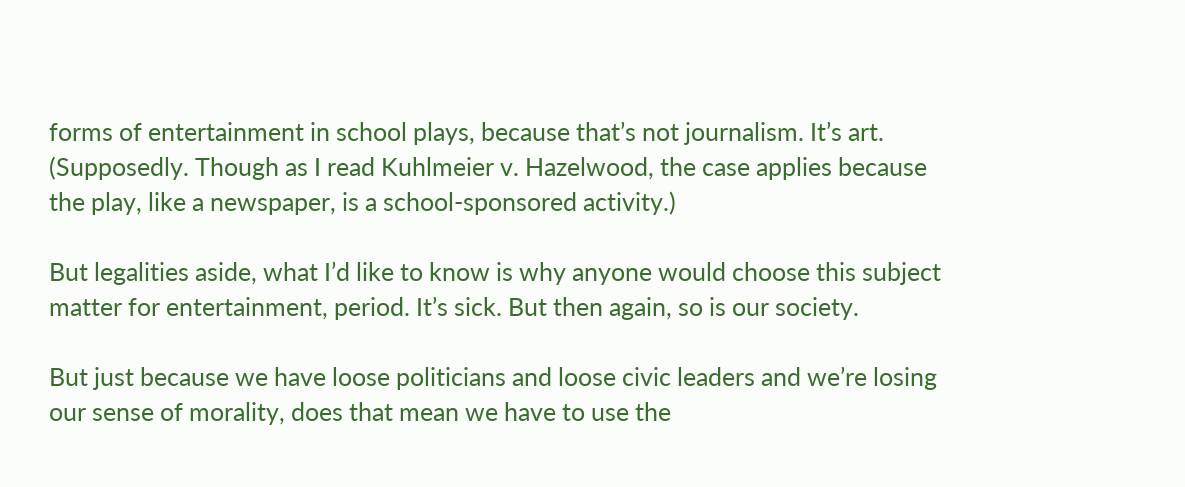forms of entertainment in school plays, because that’s not journalism. It’s art. (Supposedly. Though as I read Kuhlmeier v. Hazelwood, the case applies because the play, like a newspaper, is a school-sponsored activity.)

But legalities aside, what I’d like to know is why anyone would choose this subject matter for entertainment, period. It’s sick. But then again, so is our society.

But just because we have loose politicians and loose civic leaders and we’re losing our sense of morality, does that mean we have to use the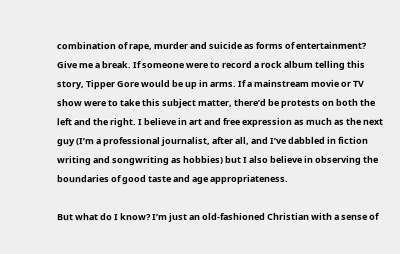combination of rape, murder and suicide as forms of entertainment? Give me a break. If someone were to record a rock album telling this story, Tipper Gore would be up in arms. If a mainstream movie or TV show were to take this subject matter, there’d be protests on both the left and the right. I believe in art and free expression as much as the next guy (I’m a professional journalist, after all, and I’ve dabbled in fiction writing and songwriting as hobbies) but I also believe in observing the boundaries of good taste and age appropriateness.

But what do I know? I’m just an old-fashioned Christian with a sense of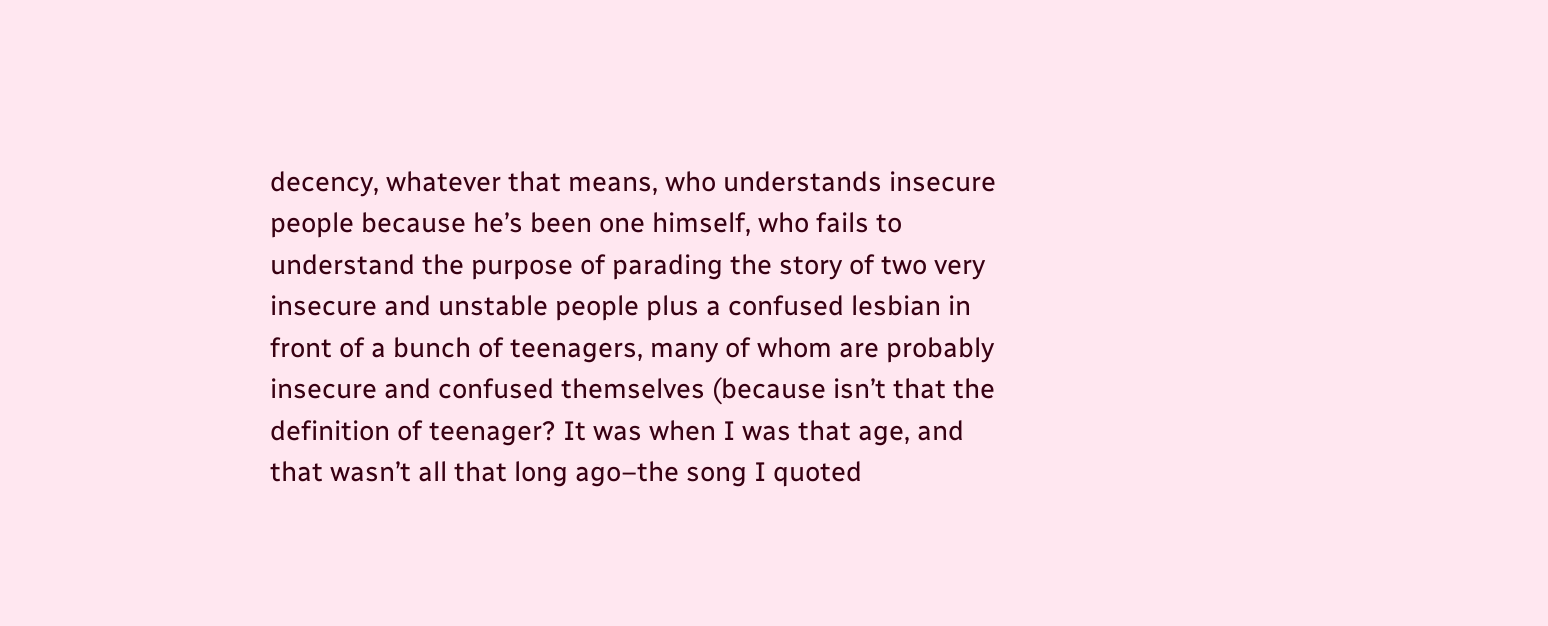decency, whatever that means, who understands insecure people because he’s been one himself, who fails to understand the purpose of parading the story of two very insecure and unstable people plus a confused lesbian in front of a bunch of teenagers, many of whom are probably insecure and confused themselves (because isn’t that the definition of teenager? It was when I was that age, and that wasn’t all that long ago–the song I quoted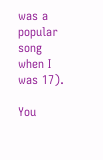was a popular song when I was 17).

You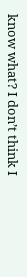know what? I don’t think I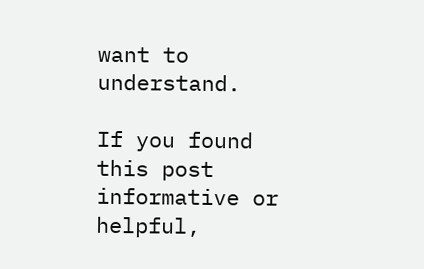want to understand.

If you found this post informative or helpful,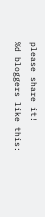please share it!
%d bloggers like this: